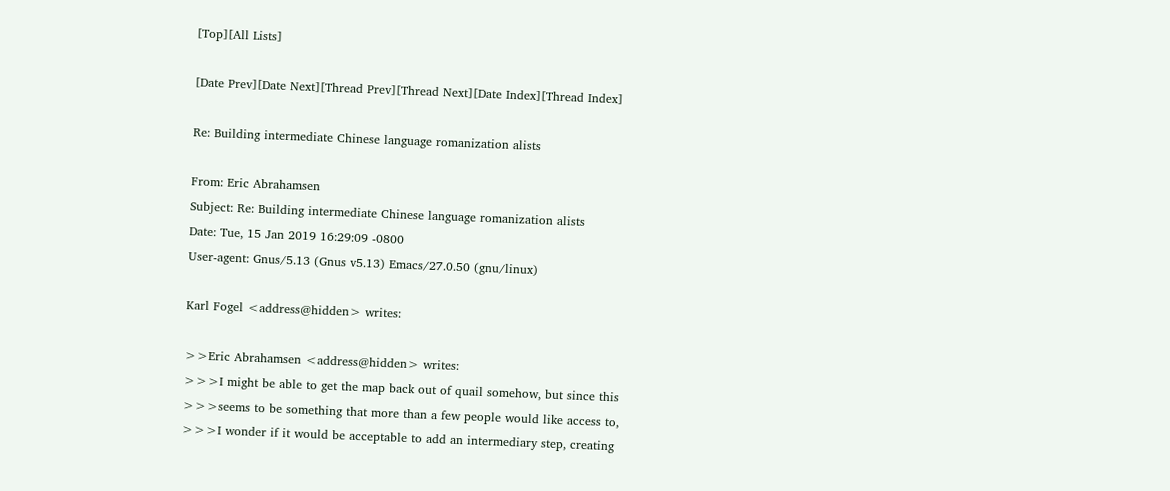[Top][All Lists]

[Date Prev][Date Next][Thread Prev][Thread Next][Date Index][Thread Index]

Re: Building intermediate Chinese language romanization alists

From: Eric Abrahamsen
Subject: Re: Building intermediate Chinese language romanization alists
Date: Tue, 15 Jan 2019 16:29:09 -0800
User-agent: Gnus/5.13 (Gnus v5.13) Emacs/27.0.50 (gnu/linux)

Karl Fogel <address@hidden> writes:

>>Eric Abrahamsen <address@hidden> writes:
>>>I might be able to get the map back out of quail somehow, but since this
>>>seems to be something that more than a few people would like access to,
>>>I wonder if it would be acceptable to add an intermediary step, creating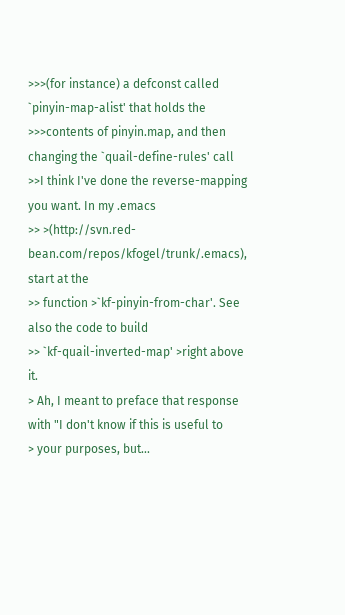>>>(for instance) a defconst called `pinyin-map-alist' that holds the
>>>contents of pinyin.map, and then changing the `quail-define-rules' call
>>I think I've done the reverse-mapping you want. In my .emacs
>> >(http://svn.red-bean.com/repos/kfogel/trunk/.emacs), start at the
>> function >`kf-pinyin-from-char'. See also the code to build
>> `kf-quail-inverted-map' >right above it.
> Ah, I meant to preface that response with "I don't know if this is useful to
> your purposes, but...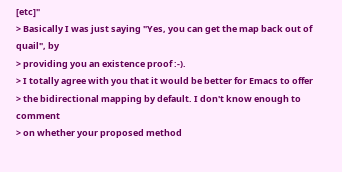[etc]"
> Basically I was just saying "Yes, you can get the map back out of quail", by
> providing you an existence proof :-).
> I totally agree with you that it would be better for Emacs to offer
> the bidirectional mapping by default. I don't know enough to comment
> on whether your proposed method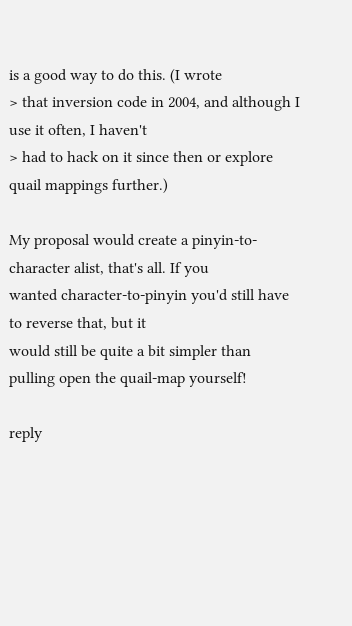is a good way to do this. (I wrote
> that inversion code in 2004, and although I use it often, I haven't
> had to hack on it since then or explore quail mappings further.)

My proposal would create a pinyin-to-character alist, that's all. If you
wanted character-to-pinyin you'd still have to reverse that, but it
would still be quite a bit simpler than pulling open the quail-map yourself!

reply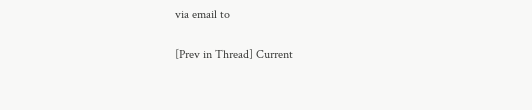via email to

[Prev in Thread] Current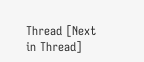Thread [Next in Thread]